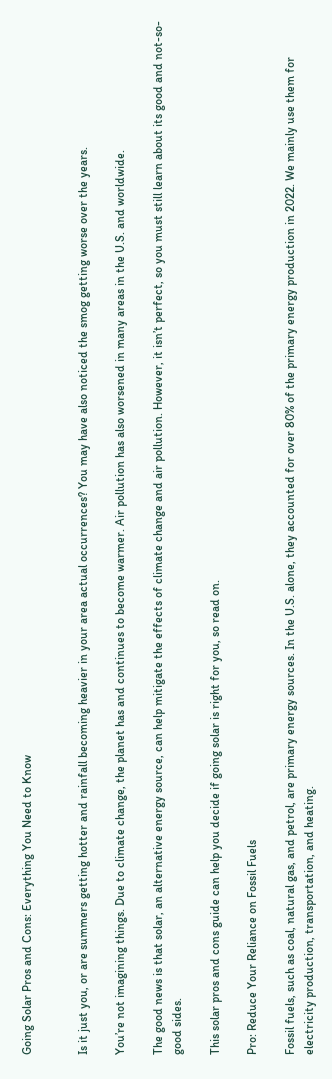Going Solar Pros and Cons: Everything You Need to Know


Is it just you, or are summers getting hotter and rainfall becoming heavier in your area actual occurrences? You may have also noticed the smog getting worse over the years.

You’re not imagining things. Due to climate change, the planet has and continues to become warmer. Air pollution has also worsened in many areas in the U.S. and worldwide.

The good news is that solar, an alternative energy source, can help mitigate the effects of climate change and air pollution. However, it isn’t perfect, so you must still learn about its good and not-so-good sides.

This solar pros and cons guide can help you decide if going solar is right for you, so read on.

Pro: Reduce Your Reliance on Fossil Fuels

Fossil fuels, such as coal, natural gas, and petrol, are primary energy sources. In the U.S. alone, they accounted for over 80% of the primary energy production in 2022. We mainly use them for electricity production, transportation, and heating.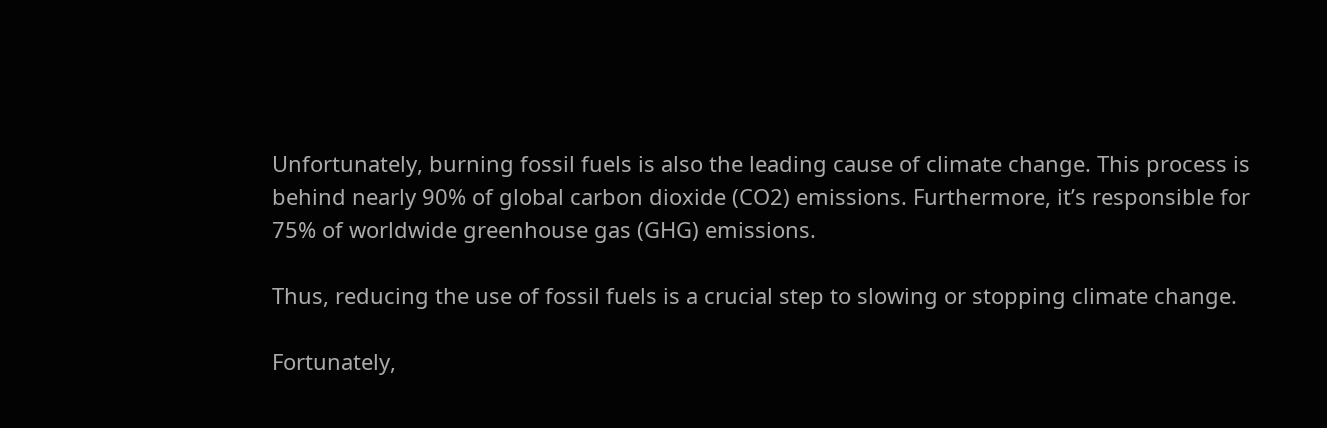Unfortunately, burning fossil fuels is also the leading cause of climate change. This process is behind nearly 90% of global carbon dioxide (CO2) emissions. Furthermore, it’s responsible for 75% of worldwide greenhouse gas (GHG) emissions.

Thus, reducing the use of fossil fuels is a crucial step to slowing or stopping climate change.

Fortunately,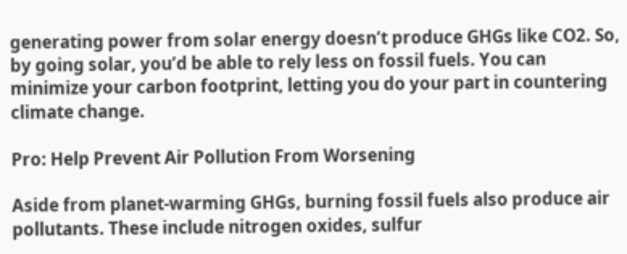generating power from solar energy doesn’t produce GHGs like CO2. So, by going solar, you’d be able to rely less on fossil fuels. You can minimize your carbon footprint, letting you do your part in countering climate change.

Pro: Help Prevent Air Pollution From Worsening

Aside from planet-warming GHGs, burning fossil fuels also produce air pollutants. These include nitrogen oxides, sulfur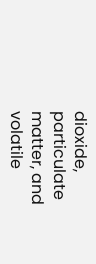dioxide, particulate matter, and volatile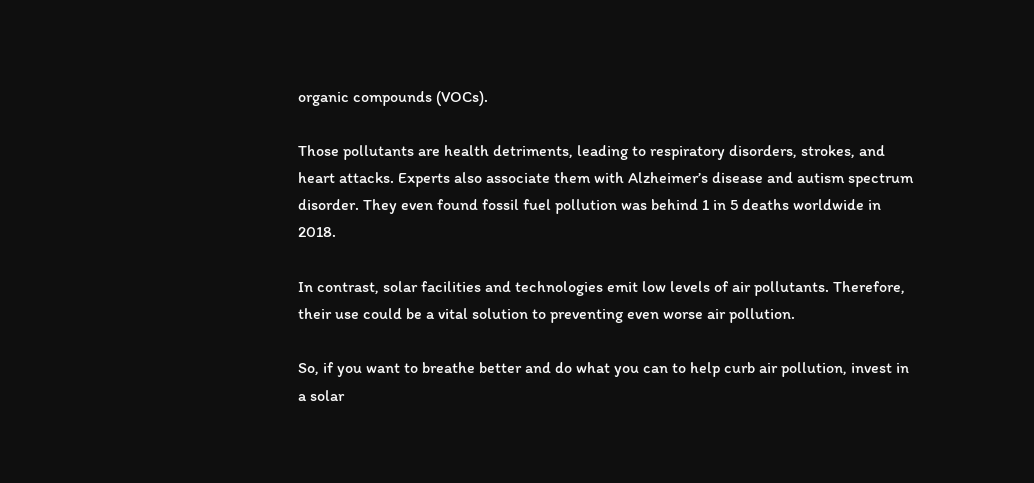organic compounds (VOCs).

Those pollutants are health detriments, leading to respiratory disorders, strokes, and heart attacks. Experts also associate them with Alzheimer’s disease and autism spectrum disorder. They even found fossil fuel pollution was behind 1 in 5 deaths worldwide in 2018.

In contrast, solar facilities and technologies emit low levels of air pollutants. Therefore, their use could be a vital solution to preventing even worse air pollution.

So, if you want to breathe better and do what you can to help curb air pollution, invest in a solar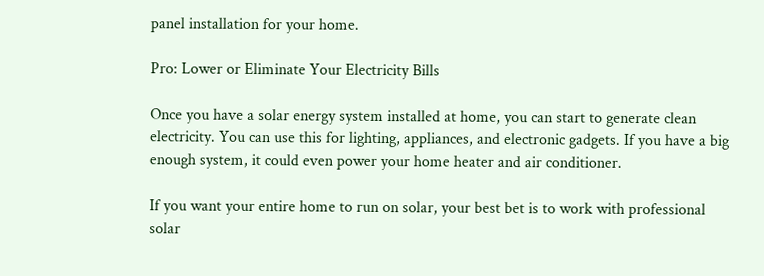panel installation for your home.

Pro: Lower or Eliminate Your Electricity Bills

Once you have a solar energy system installed at home, you can start to generate clean electricity. You can use this for lighting, appliances, and electronic gadgets. If you have a big enough system, it could even power your home heater and air conditioner.

If you want your entire home to run on solar, your best bet is to work with professional solar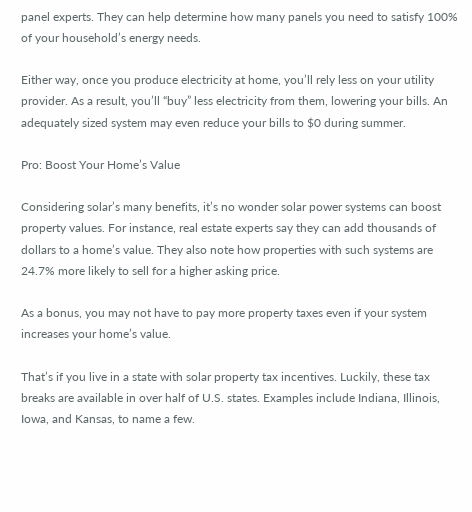panel experts. They can help determine how many panels you need to satisfy 100% of your household’s energy needs.

Either way, once you produce electricity at home, you’ll rely less on your utility provider. As a result, you’ll “buy” less electricity from them, lowering your bills. An adequately sized system may even reduce your bills to $0 during summer.

Pro: Boost Your Home’s Value

Considering solar’s many benefits, it’s no wonder solar power systems can boost property values. For instance, real estate experts say they can add thousands of dollars to a home’s value. They also note how properties with such systems are 24.7% more likely to sell for a higher asking price.

As a bonus, you may not have to pay more property taxes even if your system increases your home’s value.

That’s if you live in a state with solar property tax incentives. Luckily, these tax breaks are available in over half of U.S. states. Examples include Indiana, Illinois, Iowa, and Kansas, to name a few.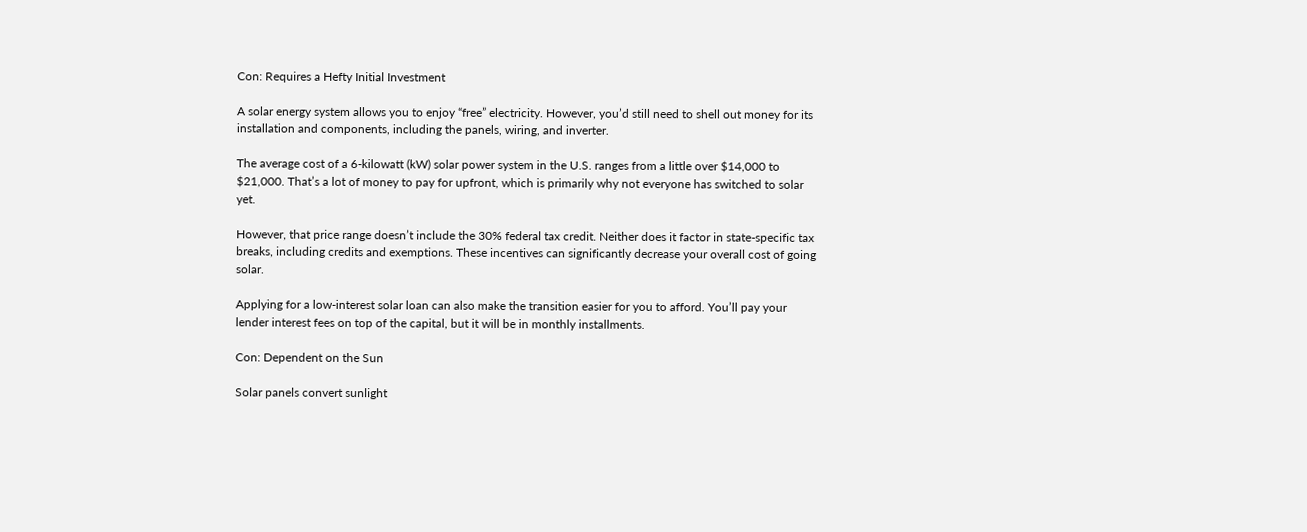Con: Requires a Hefty Initial Investment

A solar energy system allows you to enjoy “free” electricity. However, you’d still need to shell out money for its installation and components, including the panels, wiring, and inverter.

The average cost of a 6-kilowatt (kW) solar power system in the U.S. ranges from a little over $14,000 to $21,000. That’s a lot of money to pay for upfront, which is primarily why not everyone has switched to solar yet.

However, that price range doesn’t include the 30% federal tax credit. Neither does it factor in state-specific tax breaks, including credits and exemptions. These incentives can significantly decrease your overall cost of going solar.

Applying for a low-interest solar loan can also make the transition easier for you to afford. You’ll pay your lender interest fees on top of the capital, but it will be in monthly installments.

Con: Dependent on the Sun

Solar panels convert sunlight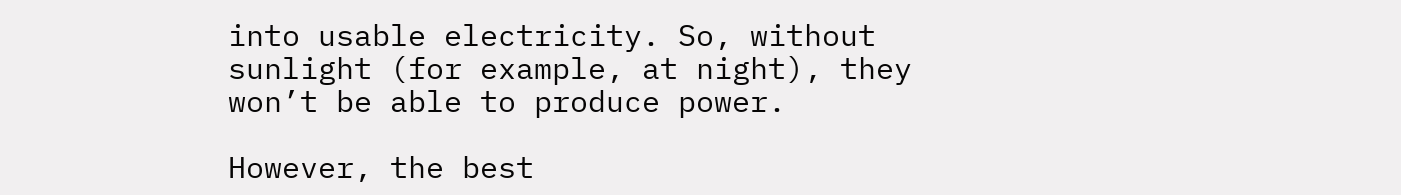into usable electricity. So, without sunlight (for example, at night), they won’t be able to produce power.

However, the best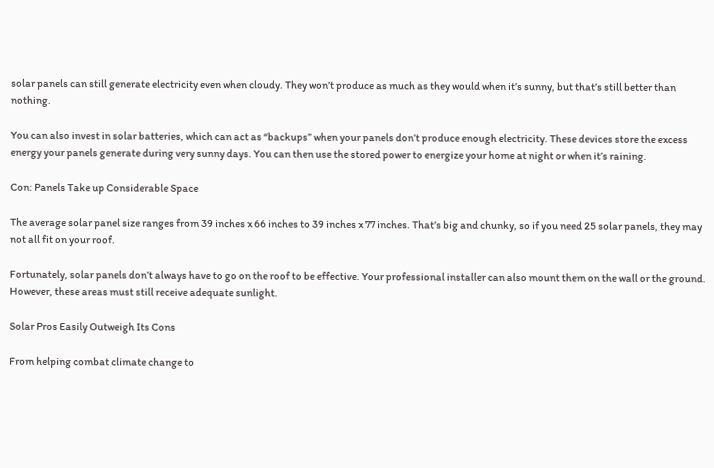solar panels can still generate electricity even when cloudy. They won’t produce as much as they would when it’s sunny, but that’s still better than nothing.

You can also invest in solar batteries, which can act as “backups” when your panels don’t produce enough electricity. These devices store the excess energy your panels generate during very sunny days. You can then use the stored power to energize your home at night or when it’s raining.

Con: Panels Take up Considerable Space

The average solar panel size ranges from 39 inches x 66 inches to 39 inches x 77 inches. That’s big and chunky, so if you need 25 solar panels, they may not all fit on your roof.

Fortunately, solar panels don’t always have to go on the roof to be effective. Your professional installer can also mount them on the wall or the ground. However, these areas must still receive adequate sunlight.

Solar Pros Easily Outweigh Its Cons

From helping combat climate change to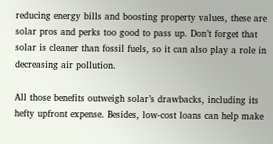reducing energy bills and boosting property values, these are solar pros and perks too good to pass up. Don’t forget that solar is cleaner than fossil fuels, so it can also play a role in decreasing air pollution.

All those benefits outweigh solar’s drawbacks, including its hefty upfront expense. Besides, low-cost loans can help make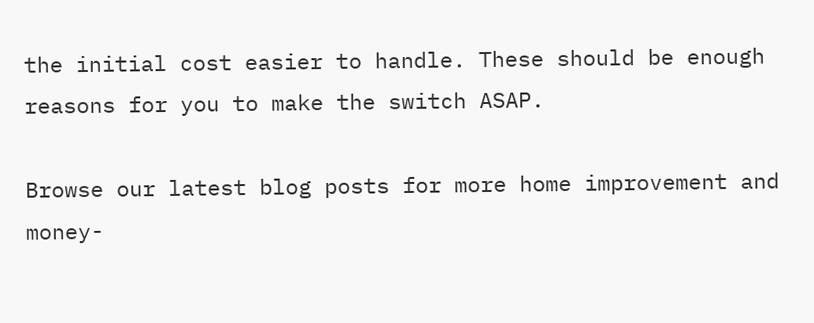the initial cost easier to handle. These should be enough reasons for you to make the switch ASAP.

Browse our latest blog posts for more home improvement and money-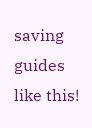saving guides like this!